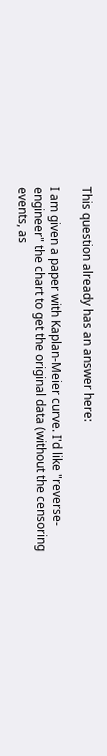This question already has an answer here:

I am given a paper with Kaplan-Meier curve. I'd like "reverse-engineer" the chart to get the original data (without the censoring events, as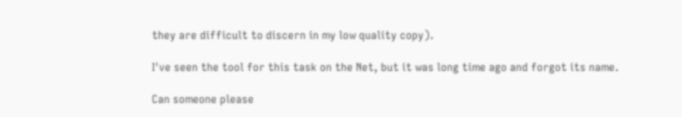they are difficult to discern in my low quality copy).

I've seen the tool for this task on the Net, but it was long time ago and forgot its name.

Can someone please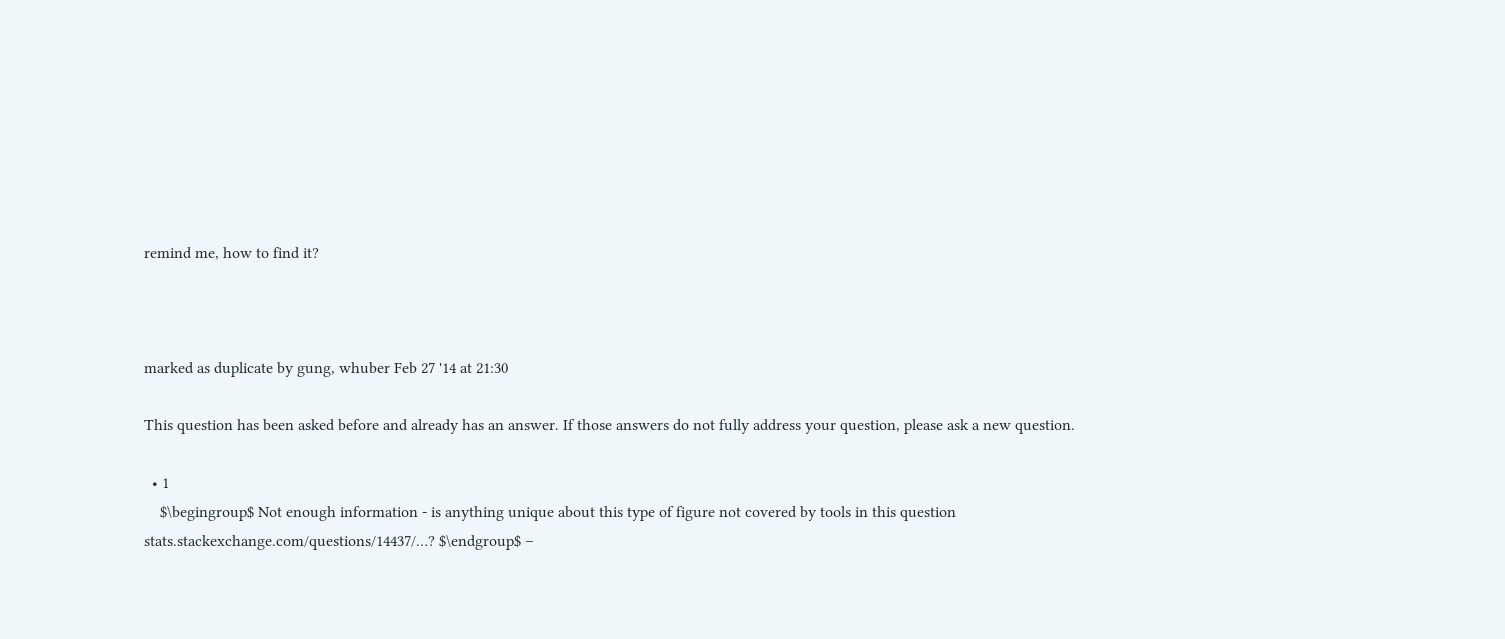remind me, how to find it?



marked as duplicate by gung, whuber Feb 27 '14 at 21:30

This question has been asked before and already has an answer. If those answers do not fully address your question, please ask a new question.

  • 1
    $\begingroup$ Not enough information - is anything unique about this type of figure not covered by tools in this question stats.stackexchange.com/questions/14437/…? $\endgroup$ –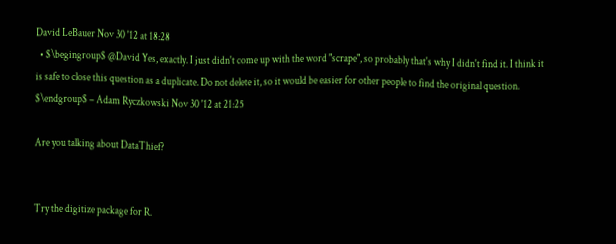David LeBauer Nov 30 '12 at 18:28
  • $\begingroup$ @David Yes, exactly. I just didn't come up with the word "scrape", so probably that's why I didn't find it. I think it is safe to close this question as a duplicate. Do not delete it, so it would be easier for other people to find the original question. $\endgroup$ – Adam Ryczkowski Nov 30 '12 at 21:25

Are you talking about DataThief?


Try the digitize package for R.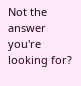Not the answer you're looking for?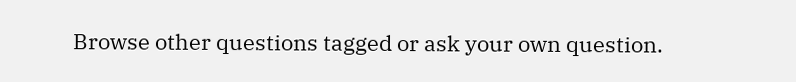Browse other questions tagged or ask your own question.